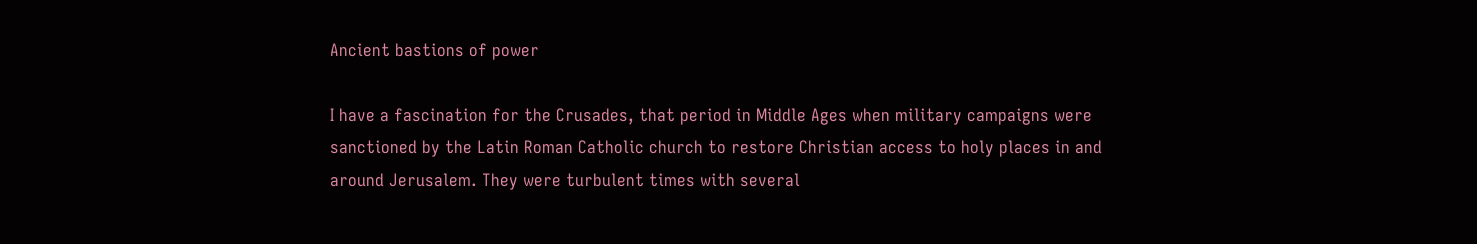Ancient bastions of power

I have a fascination for the Crusades, that period in Middle Ages when military campaigns were sanctioned by the Latin Roman Catholic church to restore Christian access to holy places in and around Jerusalem. They were turbulent times with several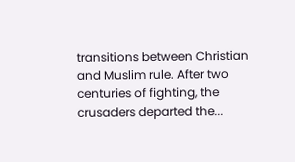transitions between Christian and Muslim rule. After two centuries of fighting, the crusaders departed the...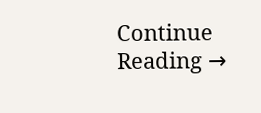Continue Reading →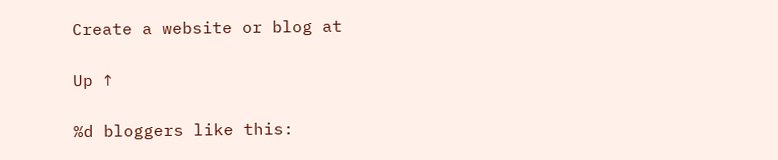Create a website or blog at

Up ↑

%d bloggers like this: